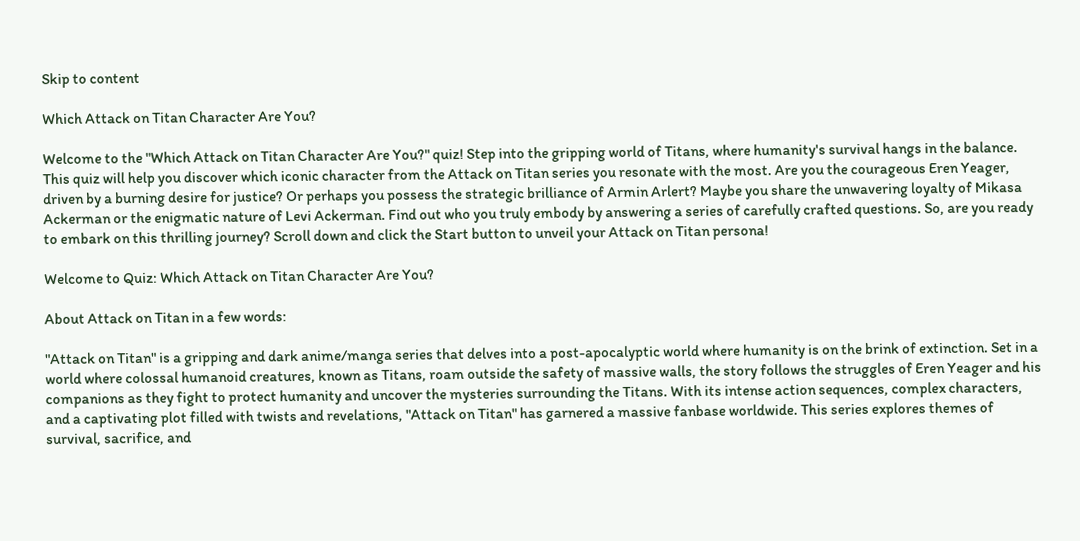Skip to content

Which Attack on Titan Character Are You?

Welcome to the "Which Attack on Titan Character Are You?" quiz! Step into the gripping world of Titans, where humanity's survival hangs in the balance. This quiz will help you discover which iconic character from the Attack on Titan series you resonate with the most. Are you the courageous Eren Yeager, driven by a burning desire for justice? Or perhaps you possess the strategic brilliance of Armin Arlert? Maybe you share the unwavering loyalty of Mikasa Ackerman or the enigmatic nature of Levi Ackerman. Find out who you truly embody by answering a series of carefully crafted questions. So, are you ready to embark on this thrilling journey? Scroll down and click the Start button to unveil your Attack on Titan persona!

Welcome to Quiz: Which Attack on Titan Character Are You?

About Attack on Titan in a few words:

"Attack on Titan" is a gripping and dark anime/manga series that delves into a post-apocalyptic world where humanity is on the brink of extinction. Set in a world where colossal humanoid creatures, known as Titans, roam outside the safety of massive walls, the story follows the struggles of Eren Yeager and his companions as they fight to protect humanity and uncover the mysteries surrounding the Titans. With its intense action sequences, complex characters, and a captivating plot filled with twists and revelations, "Attack on Titan" has garnered a massive fanbase worldwide. This series explores themes of survival, sacrifice, and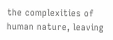the complexities of human nature, leaving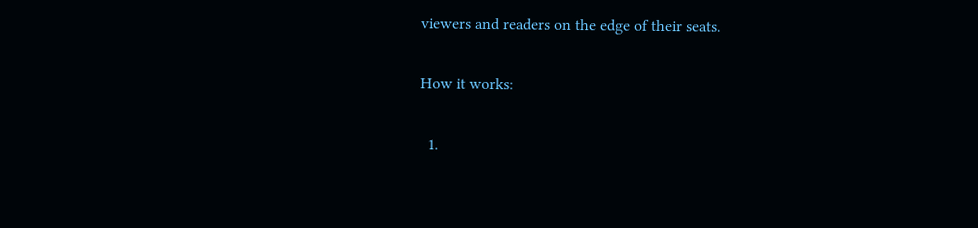viewers and readers on the edge of their seats.

How it works:

  1.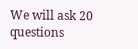We will ask 20 questions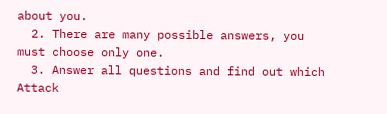about you.
  2. There are many possible answers, you must choose only one.
  3. Answer all questions and find out which Attack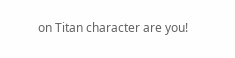on Titan character are you!